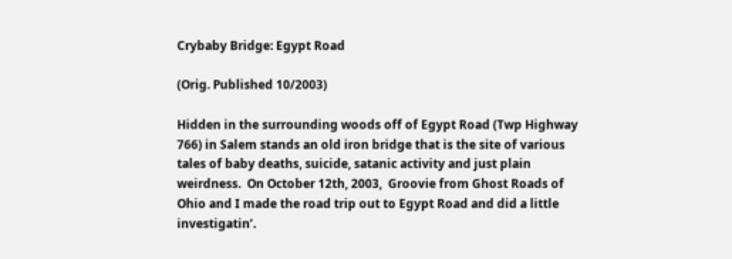Crybaby Bridge: Egypt Road

(Orig. Published 10/2003)

Hidden in the surrounding woods off of Egypt Road (Twp Highway 766) in Salem stands an old iron bridge that is the site of various tales of baby deaths, suicide, satanic activity and just plain weirdness.  On October 12th, 2003,  Groovie from Ghost Roads of Ohio and I made the road trip out to Egypt Road and did a little investigatin’.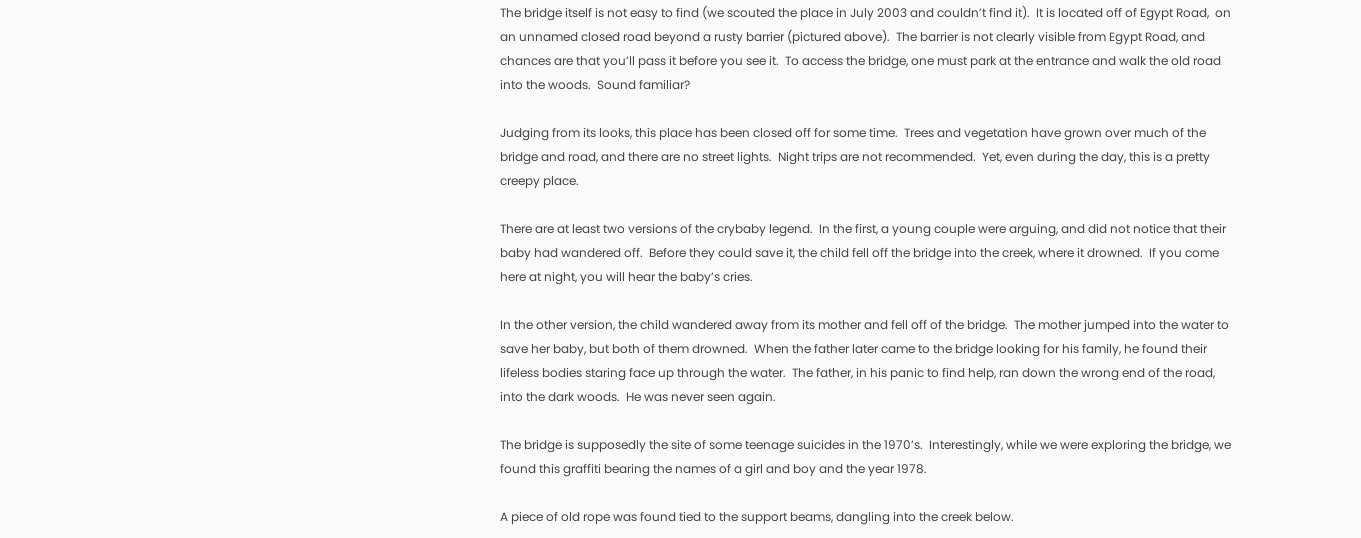The bridge itself is not easy to find (we scouted the place in July 2003 and couldn’t find it).  It is located off of Egypt Road,  on an unnamed closed road beyond a rusty barrier (pictured above).  The barrier is not clearly visible from Egypt Road, and chances are that you’ll pass it before you see it.  To access the bridge, one must park at the entrance and walk the old road into the woods.  Sound familiar?

Judging from its looks, this place has been closed off for some time.  Trees and vegetation have grown over much of the bridge and road, and there are no street lights.  Night trips are not recommended.  Yet, even during the day, this is a pretty creepy place.

There are at least two versions of the crybaby legend.  In the first, a young couple were arguing, and did not notice that their baby had wandered off.  Before they could save it, the child fell off the bridge into the creek, where it drowned.  If you come here at night, you will hear the baby’s cries.

In the other version, the child wandered away from its mother and fell off of the bridge.  The mother jumped into the water to save her baby, but both of them drowned.  When the father later came to the bridge looking for his family, he found their lifeless bodies staring face up through the water.  The father, in his panic to find help, ran down the wrong end of the road, into the dark woods.  He was never seen again.

The bridge is supposedly the site of some teenage suicides in the 1970’s.  Interestingly, while we were exploring the bridge, we found this graffiti bearing the names of a girl and boy and the year 1978.

A piece of old rope was found tied to the support beams, dangling into the creek below.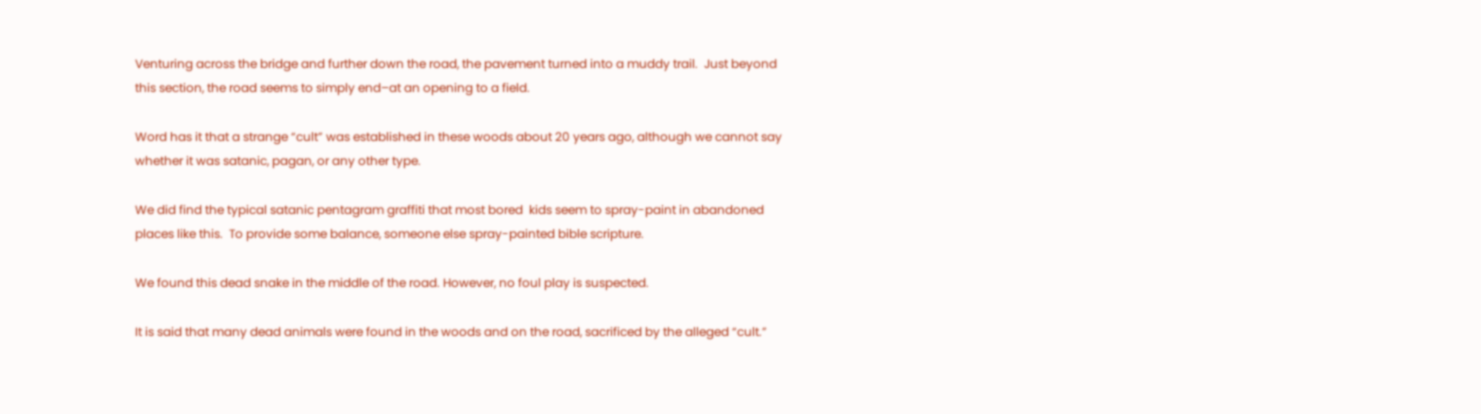Venturing across the bridge and further down the road, the pavement turned into a muddy trail.  Just beyond this section, the road seems to simply end–at an opening to a field.

Word has it that a strange “cult” was established in these woods about 20 years ago, although we cannot say whether it was satanic, pagan, or any other type.

We did find the typical satanic pentagram graffiti that most bored  kids seem to spray-paint in abandoned places like this.  To provide some balance, someone else spray-painted bible scripture.

We found this dead snake in the middle of the road. However, no foul play is suspected.

It is said that many dead animals were found in the woods and on the road, sacrificed by the alleged “cult.”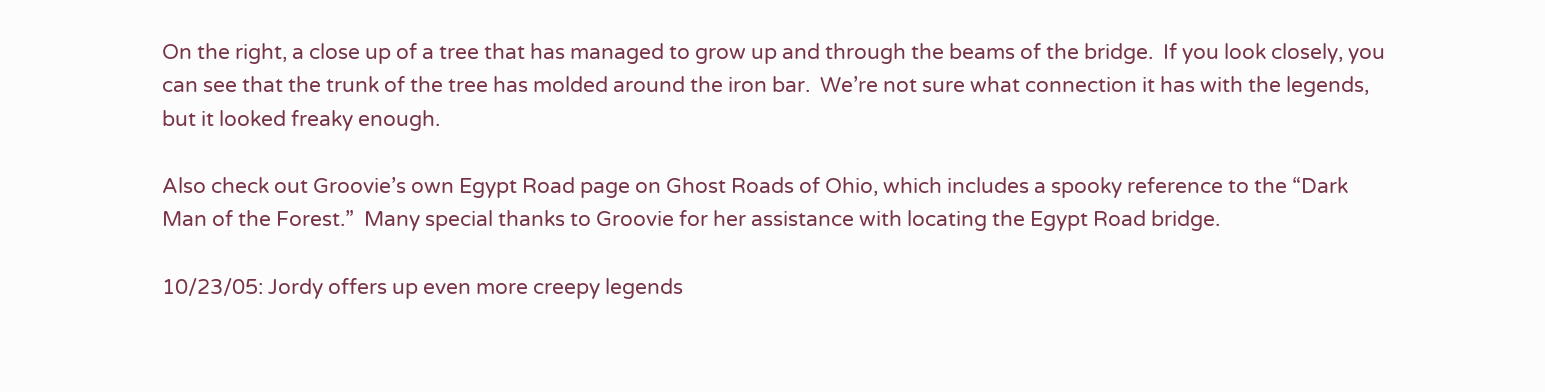On the right, a close up of a tree that has managed to grow up and through the beams of the bridge.  If you look closely, you can see that the trunk of the tree has molded around the iron bar.  We’re not sure what connection it has with the legends, but it looked freaky enough.

Also check out Groovie’s own Egypt Road page on Ghost Roads of Ohio, which includes a spooky reference to the “Dark Man of the Forest.”  Many special thanks to Groovie for her assistance with locating the Egypt Road bridge.

10/23/05: Jordy offers up even more creepy legends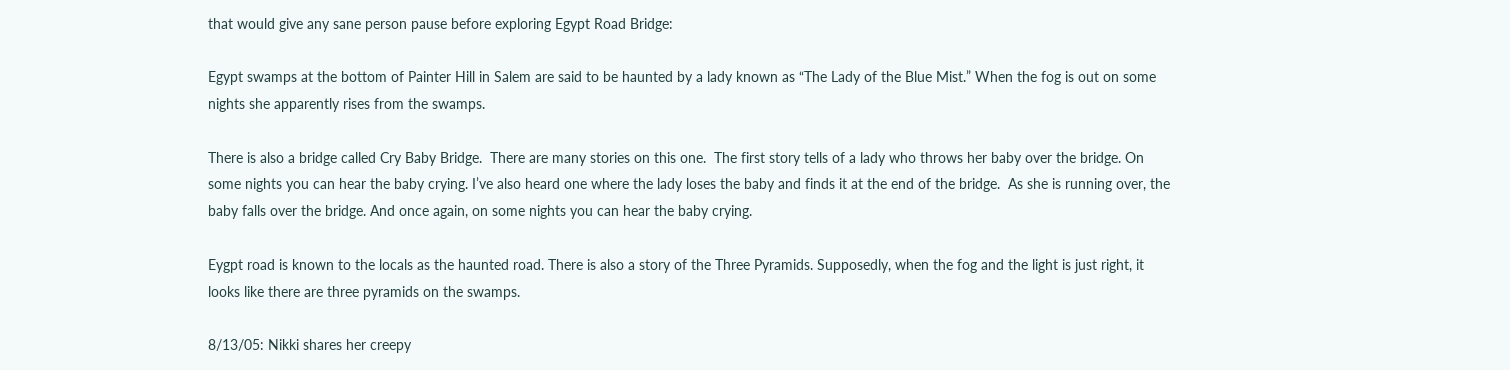that would give any sane person pause before exploring Egypt Road Bridge:

Egypt swamps at the bottom of Painter Hill in Salem are said to be haunted by a lady known as “The Lady of the Blue Mist.” When the fog is out on some nights she apparently rises from the swamps.

There is also a bridge called Cry Baby Bridge.  There are many stories on this one.  The first story tells of a lady who throws her baby over the bridge. On some nights you can hear the baby crying. I’ve also heard one where the lady loses the baby and finds it at the end of the bridge.  As she is running over, the baby falls over the bridge. And once again, on some nights you can hear the baby crying.

Eygpt road is known to the locals as the haunted road. There is also a story of the Three Pyramids. Supposedly, when the fog and the light is just right, it looks like there are three pyramids on the swamps.

8/13/05: Nikki shares her creepy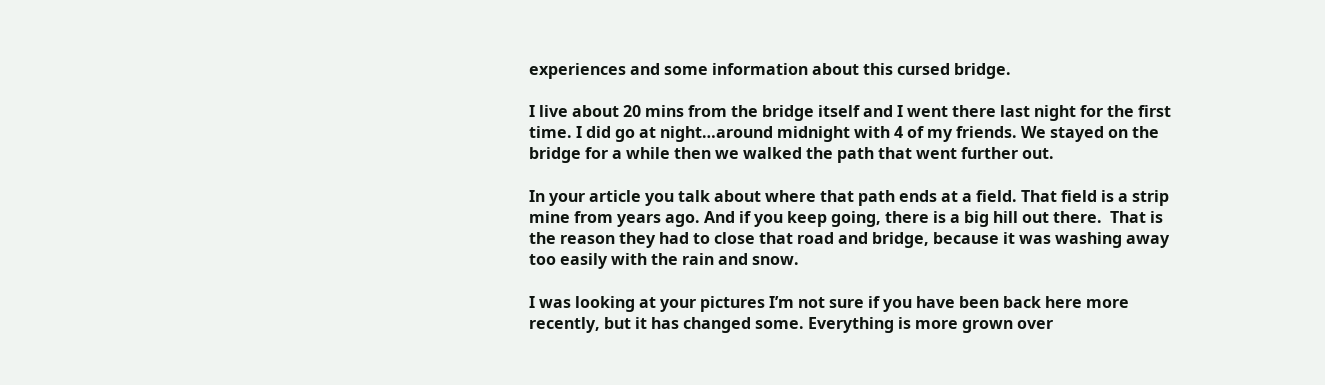experiences and some information about this cursed bridge.

I live about 20 mins from the bridge itself and I went there last night for the first time. I did go at night…around midnight with 4 of my friends. We stayed on the bridge for a while then we walked the path that went further out.

In your article you talk about where that path ends at a field. That field is a strip mine from years ago. And if you keep going, there is a big hill out there.  That is the reason they had to close that road and bridge, because it was washing away too easily with the rain and snow.

I was looking at your pictures I’m not sure if you have been back here more recently, but it has changed some. Everything is more grown over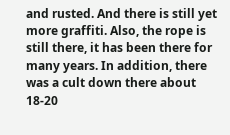and rusted. And there is still yet more graffiti. Also, the rope is still there, it has been there for many years. In addition, there was a cult down there about 18-20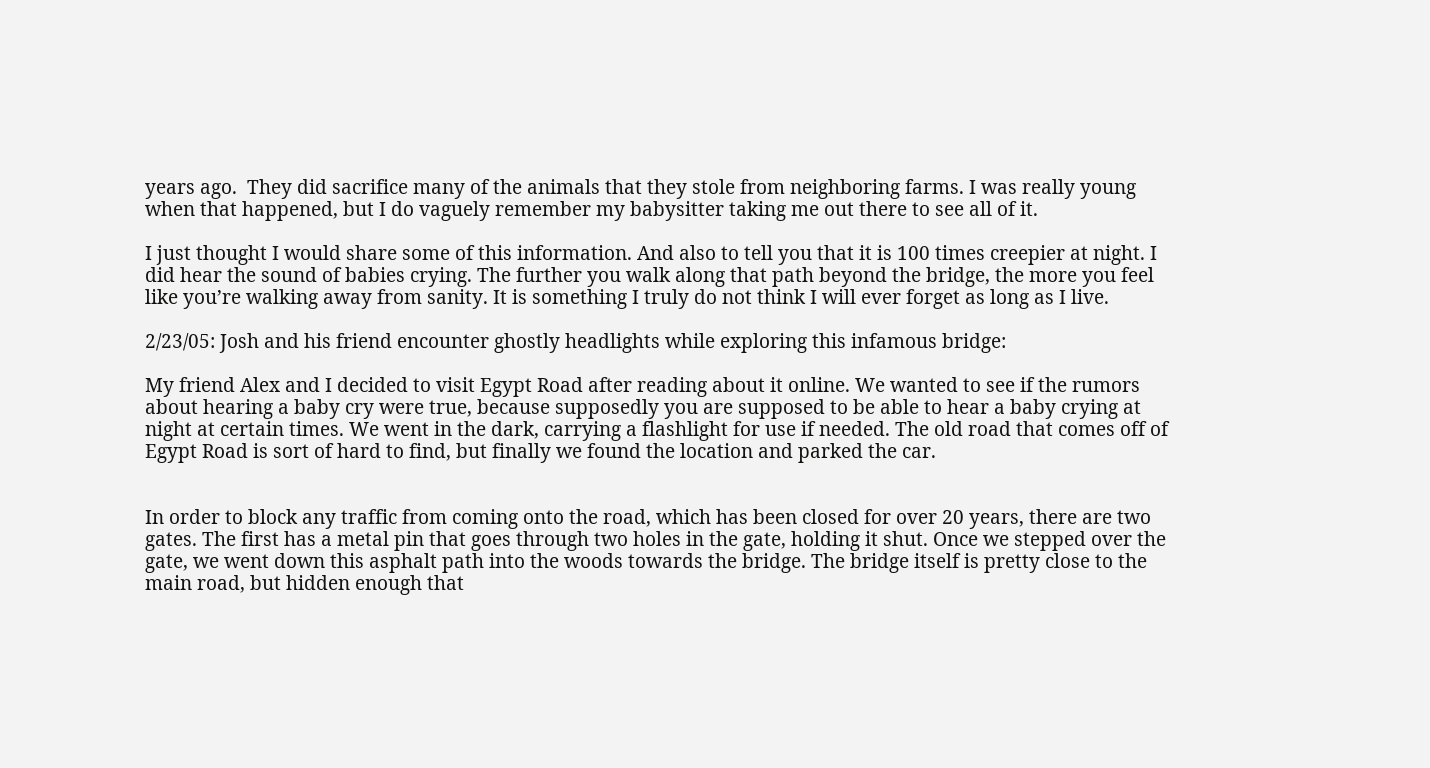years ago.  They did sacrifice many of the animals that they stole from neighboring farms. I was really young when that happened, but I do vaguely remember my babysitter taking me out there to see all of it.

I just thought I would share some of this information. And also to tell you that it is 100 times creepier at night. I did hear the sound of babies crying. The further you walk along that path beyond the bridge, the more you feel like you’re walking away from sanity. It is something I truly do not think I will ever forget as long as I live.

2/23/05: Josh and his friend encounter ghostly headlights while exploring this infamous bridge:

My friend Alex and I decided to visit Egypt Road after reading about it online. We wanted to see if the rumors about hearing a baby cry were true, because supposedly you are supposed to be able to hear a baby crying at night at certain times. We went in the dark, carrying a flashlight for use if needed. The old road that comes off of Egypt Road is sort of hard to find, but finally we found the location and parked the car.


In order to block any traffic from coming onto the road, which has been closed for over 20 years, there are two gates. The first has a metal pin that goes through two holes in the gate, holding it shut. Once we stepped over the gate, we went down this asphalt path into the woods towards the bridge. The bridge itself is pretty close to the main road, but hidden enough that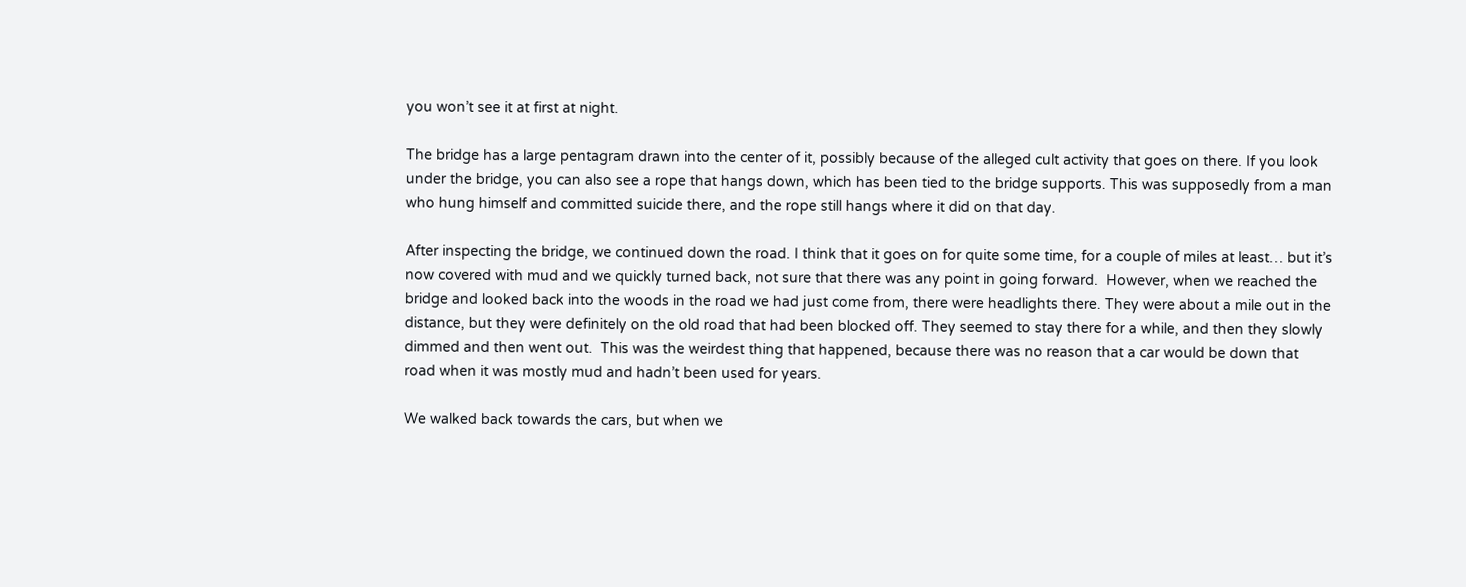you won’t see it at first at night.

The bridge has a large pentagram drawn into the center of it, possibly because of the alleged cult activity that goes on there. If you look under the bridge, you can also see a rope that hangs down, which has been tied to the bridge supports. This was supposedly from a man who hung himself and committed suicide there, and the rope still hangs where it did on that day.

After inspecting the bridge, we continued down the road. I think that it goes on for quite some time, for a couple of miles at least… but it’s now covered with mud and we quickly turned back, not sure that there was any point in going forward.  However, when we reached the bridge and looked back into the woods in the road we had just come from, there were headlights there. They were about a mile out in the distance, but they were definitely on the old road that had been blocked off. They seemed to stay there for a while, and then they slowly dimmed and then went out.  This was the weirdest thing that happened, because there was no reason that a car would be down that road when it was mostly mud and hadn’t been used for years.

We walked back towards the cars, but when we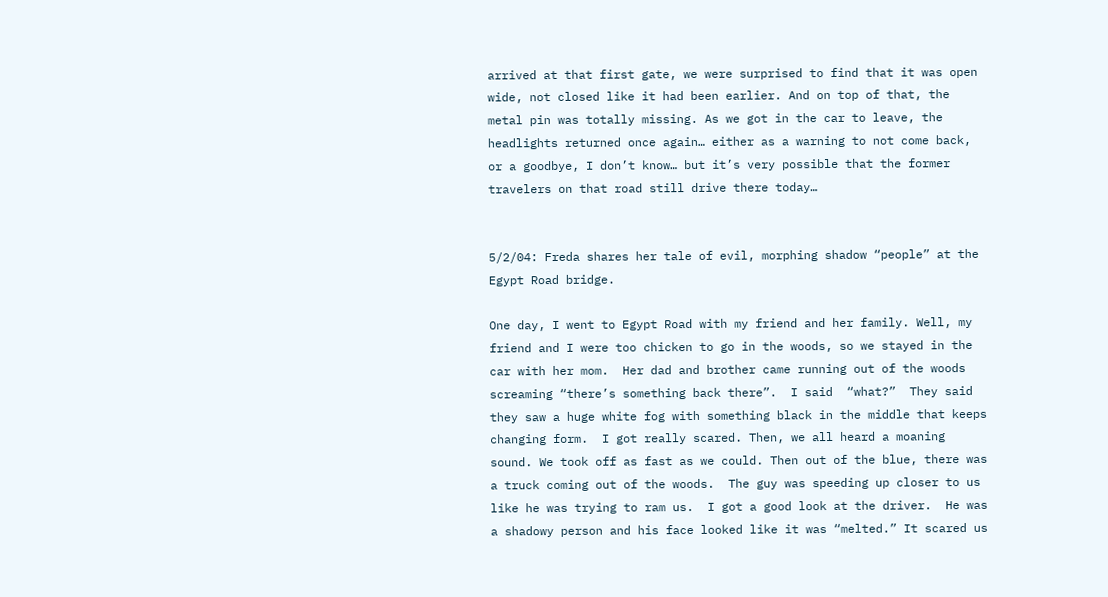arrived at that first gate, we were surprised to find that it was open wide, not closed like it had been earlier. And on top of that, the metal pin was totally missing. As we got in the car to leave, the headlights returned once again… either as a warning to not come back, or a goodbye, I don’t know… but it’s very possible that the former travelers on that road still drive there today…


5/2/04: Freda shares her tale of evil, morphing shadow “people” at the Egypt Road bridge.

One day, I went to Egypt Road with my friend and her family. Well, my friend and I were too chicken to go in the woods, so we stayed in the car with her mom.  Her dad and brother came running out of the woods screaming “there’s something back there”.  I said  “what?”  They said they saw a huge white fog with something black in the middle that keeps changing form.  I got really scared. Then, we all heard a moaning sound. We took off as fast as we could. Then out of the blue, there was a truck coming out of the woods.  The guy was speeding up closer to us like he was trying to ram us.  I got a good look at the driver.  He was a shadowy person and his face looked like it was “melted.” It scared us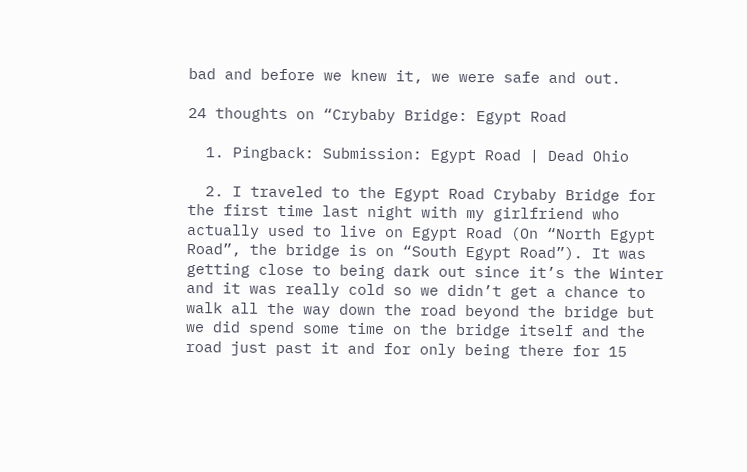bad and before we knew it, we were safe and out.

24 thoughts on “Crybaby Bridge: Egypt Road

  1. Pingback: Submission: Egypt Road | Dead Ohio

  2. I traveled to the Egypt Road Crybaby Bridge for the first time last night with my girlfriend who actually used to live on Egypt Road (On “North Egypt Road”, the bridge is on “South Egypt Road”). It was getting close to being dark out since it’s the Winter and it was really cold so we didn’t get a chance to walk all the way down the road beyond the bridge but we did spend some time on the bridge itself and the road just past it and for only being there for 15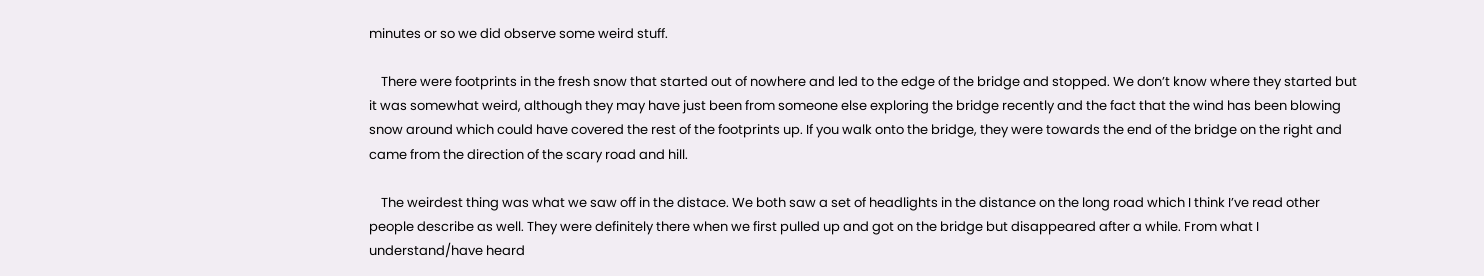minutes or so we did observe some weird stuff.

    There were footprints in the fresh snow that started out of nowhere and led to the edge of the bridge and stopped. We don’t know where they started but it was somewhat weird, although they may have just been from someone else exploring the bridge recently and the fact that the wind has been blowing snow around which could have covered the rest of the footprints up. If you walk onto the bridge, they were towards the end of the bridge on the right and came from the direction of the scary road and hill.

    The weirdest thing was what we saw off in the distace. We both saw a set of headlights in the distance on the long road which I think I’ve read other people describe as well. They were definitely there when we first pulled up and got on the bridge but disappeared after a while. From what I understand/have heard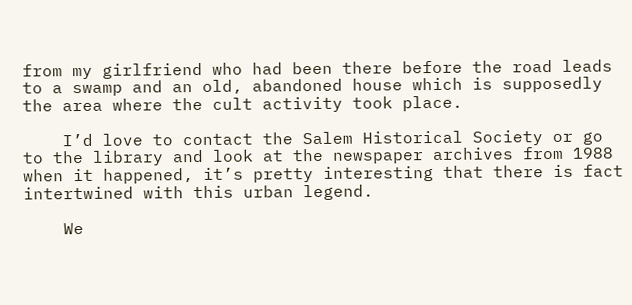from my girlfriend who had been there before the road leads to a swamp and an old, abandoned house which is supposedly the area where the cult activity took place.

    I’d love to contact the Salem Historical Society or go to the library and look at the newspaper archives from 1988 when it happened, it’s pretty interesting that there is fact intertwined with this urban legend.

    We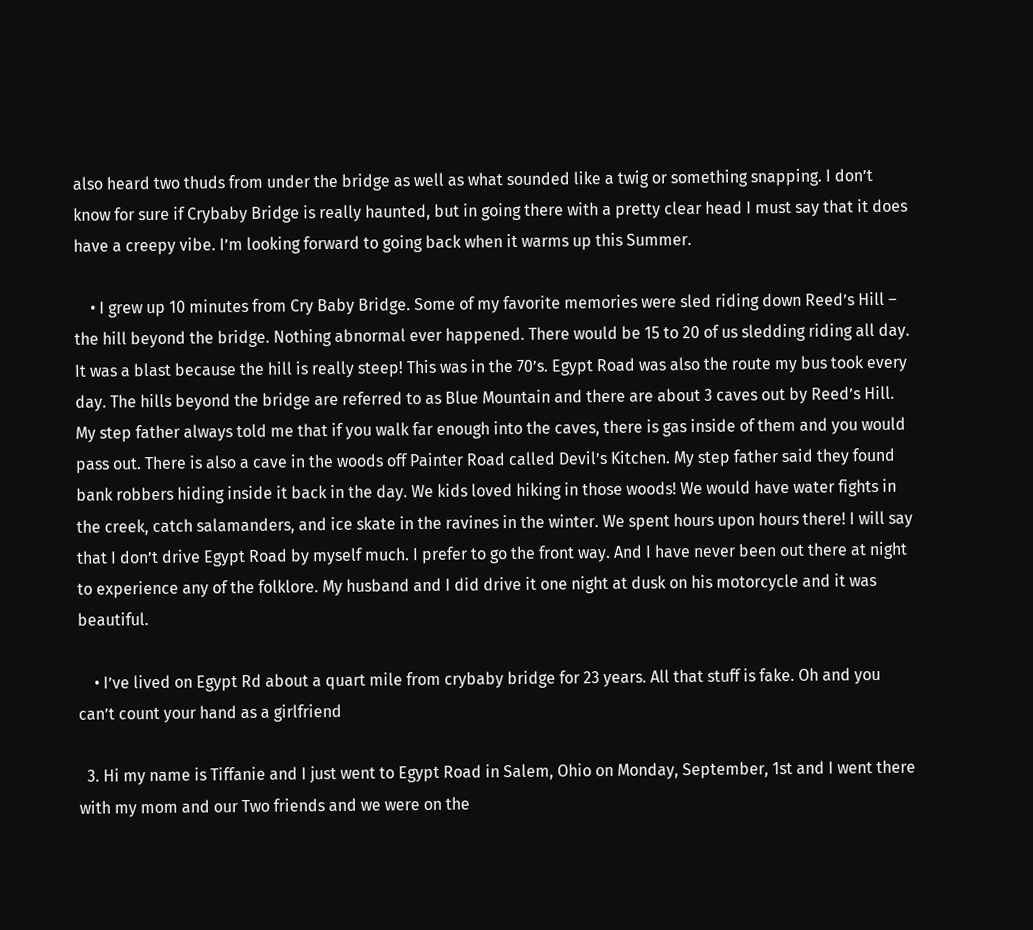also heard two thuds from under the bridge as well as what sounded like a twig or something snapping. I don’t know for sure if Crybaby Bridge is really haunted, but in going there with a pretty clear head I must say that it does have a creepy vibe. I’m looking forward to going back when it warms up this Summer.

    • I grew up 10 minutes from Cry Baby Bridge. Some of my favorite memories were sled riding down Reed’s Hill – the hill beyond the bridge. Nothing abnormal ever happened. There would be 15 to 20 of us sledding riding all day. It was a blast because the hill is really steep! This was in the 70’s. Egypt Road was also the route my bus took every day. The hills beyond the bridge are referred to as Blue Mountain and there are about 3 caves out by Reed’s Hill. My step father always told me that if you walk far enough into the caves, there is gas inside of them and you would pass out. There is also a cave in the woods off Painter Road called Devil’s Kitchen. My step father said they found bank robbers hiding inside it back in the day. We kids loved hiking in those woods! We would have water fights in the creek, catch salamanders, and ice skate in the ravines in the winter. We spent hours upon hours there! I will say that I don’t drive Egypt Road by myself much. I prefer to go the front way. And I have never been out there at night to experience any of the folklore. My husband and I did drive it one night at dusk on his motorcycle and it was beautiful.

    • I’ve lived on Egypt Rd about a quart mile from crybaby bridge for 23 years. All that stuff is fake. Oh and you can’t count your hand as a girlfriend

  3. Hi my name is Tiffanie and I just went to Egypt Road in Salem, Ohio on Monday, September, 1st and I went there with my mom and our Two friends and we were on the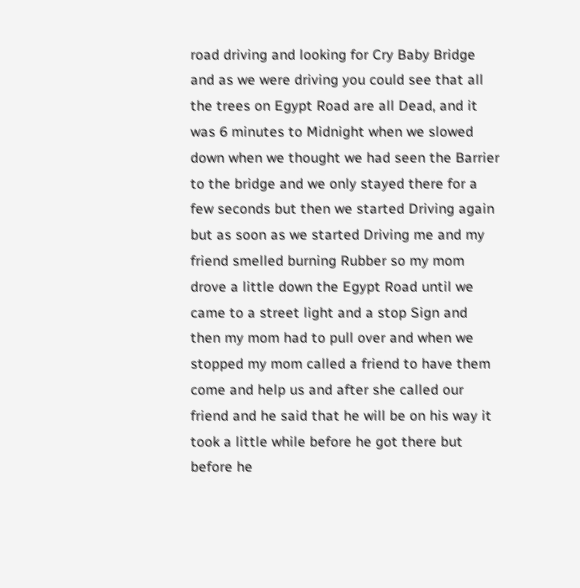road driving and looking for Cry Baby Bridge and as we were driving you could see that all the trees on Egypt Road are all Dead, and it was 6 minutes to Midnight when we slowed down when we thought we had seen the Barrier to the bridge and we only stayed there for a few seconds but then we started Driving again but as soon as we started Driving me and my friend smelled burning Rubber so my mom drove a little down the Egypt Road until we came to a street light and a stop Sign and then my mom had to pull over and when we stopped my mom called a friend to have them come and help us and after she called our friend and he said that he will be on his way it took a little while before he got there but before he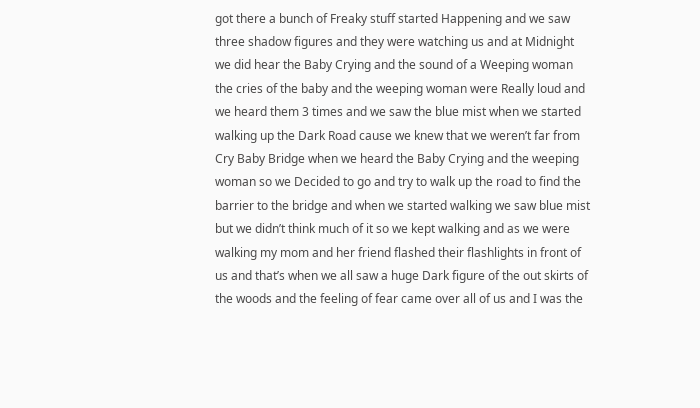got there a bunch of Freaky stuff started Happening and we saw three shadow figures and they were watching us and at Midnight we did hear the Baby Crying and the sound of a Weeping woman the cries of the baby and the weeping woman were Really loud and we heard them 3 times and we saw the blue mist when we started walking up the Dark Road cause we knew that we weren’t far from Cry Baby Bridge when we heard the Baby Crying and the weeping woman so we Decided to go and try to walk up the road to find the barrier to the bridge and when we started walking we saw blue mist but we didn’t think much of it so we kept walking and as we were walking my mom and her friend flashed their flashlights in front of us and that’s when we all saw a huge Dark figure of the out skirts of the woods and the feeling of fear came over all of us and I was the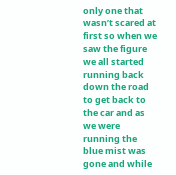only one that wasn’t scared at first so when we saw the figure we all started running back down the road to get back to the car and as we were running the blue mist was gone and while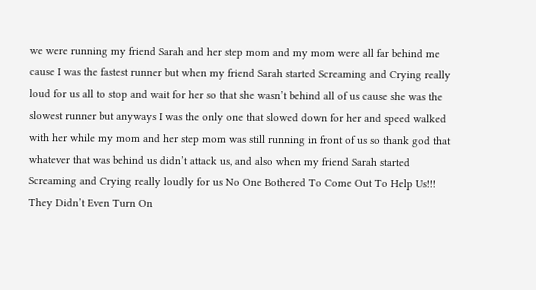we were running my friend Sarah and her step mom and my mom were all far behind me cause I was the fastest runner but when my friend Sarah started Screaming and Crying really loud for us all to stop and wait for her so that she wasn’t behind all of us cause she was the slowest runner but anyways I was the only one that slowed down for her and speed walked with her while my mom and her step mom was still running in front of us so thank god that whatever that was behind us didn’t attack us, and also when my friend Sarah started Screaming and Crying really loudly for us No One Bothered To Come Out To Help Us!!! They Didn’t Even Turn On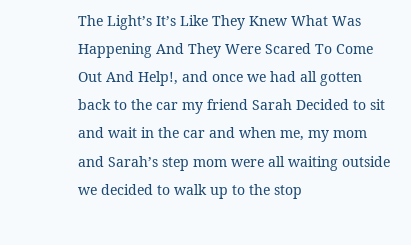The Light’s It’s Like They Knew What Was Happening And They Were Scared To Come Out And Help!, and once we had all gotten back to the car my friend Sarah Decided to sit and wait in the car and when me, my mom and Sarah’s step mom were all waiting outside we decided to walk up to the stop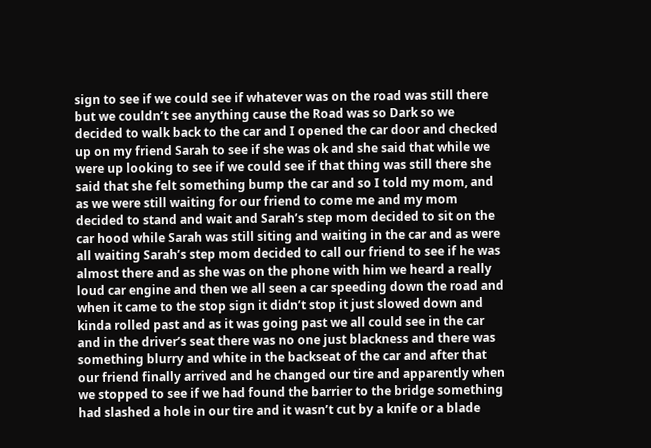sign to see if we could see if whatever was on the road was still there but we couldn’t see anything cause the Road was so Dark so we decided to walk back to the car and I opened the car door and checked up on my friend Sarah to see if she was ok and she said that while we were up looking to see if we could see if that thing was still there she said that she felt something bump the car and so I told my mom, and as we were still waiting for our friend to come me and my mom decided to stand and wait and Sarah’s step mom decided to sit on the car hood while Sarah was still siting and waiting in the car and as were all waiting Sarah’s step mom decided to call our friend to see if he was almost there and as she was on the phone with him we heard a really loud car engine and then we all seen a car speeding down the road and when it came to the stop sign it didn’t stop it just slowed down and kinda rolled past and as it was going past we all could see in the car and in the driver’s seat there was no one just blackness and there was something blurry and white in the backseat of the car and after that our friend finally arrived and he changed our tire and apparently when we stopped to see if we had found the barrier to the bridge something had slashed a hole in our tire and it wasn’t cut by a knife or a blade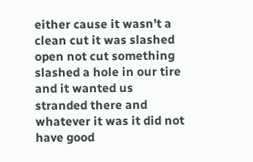either cause it wasn’t a clean cut it was slashed open not cut something slashed a hole in our tire and it wanted us stranded there and whatever it was it did not have good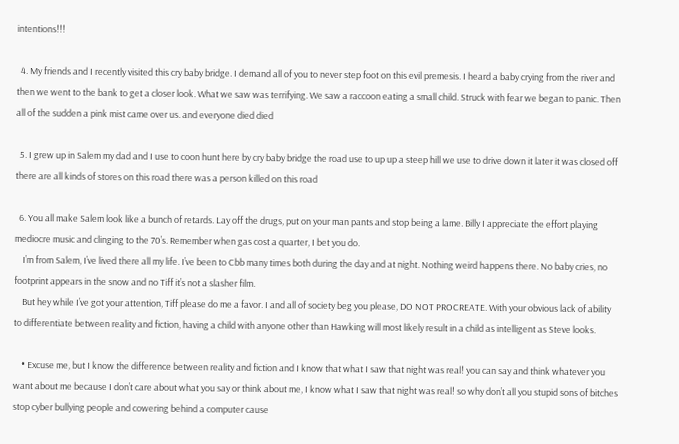intentions!!!

  4. My friends and I recently visited this cry baby bridge. I demand all of you to never step foot on this evil premesis. I heard a baby crying from the river and then we went to the bank to get a closer look. What we saw was terrifying. We saw a raccoon eating a small child. Struck with fear we began to panic. Then all of the sudden a pink mist came over us. and everyone died died

  5. I grew up in Salem my dad and I use to coon hunt here by cry baby bridge the road use to up up a steep hill we use to drive down it later it was closed off there are all kinds of stores on this road there was a person killed on this road

  6. You all make Salem look like a bunch of retards. Lay off the drugs, put on your man pants and stop being a lame. Billy I appreciate the effort playing mediocre music and clinging to the 70’s. Remember when gas cost a quarter, I bet you do.
    I’m from Salem, I’ve lived there all my life. I’ve been to Cbb many times both during the day and at night. Nothing weird happens there. No baby cries, no footprint appears in the snow and no Tiff it’s not a slasher film.
    But hey while I’ve got your attention, Tiff please do me a favor. I and all of society beg you please, DO NOT PROCREATE. With your obvious lack of ability to differentiate between reality and fiction, having a child with anyone other than Hawking will most likely result in a child as intelligent as Steve looks.

    • Excuse me, but I know the difference between reality and fiction and I know that what I saw that night was real! you can say and think whatever you want about me because I don’t care about what you say or think about me, I know what I saw that night was real! so why don’t all you stupid sons of bitches stop cyber bullying people and cowering behind a computer cause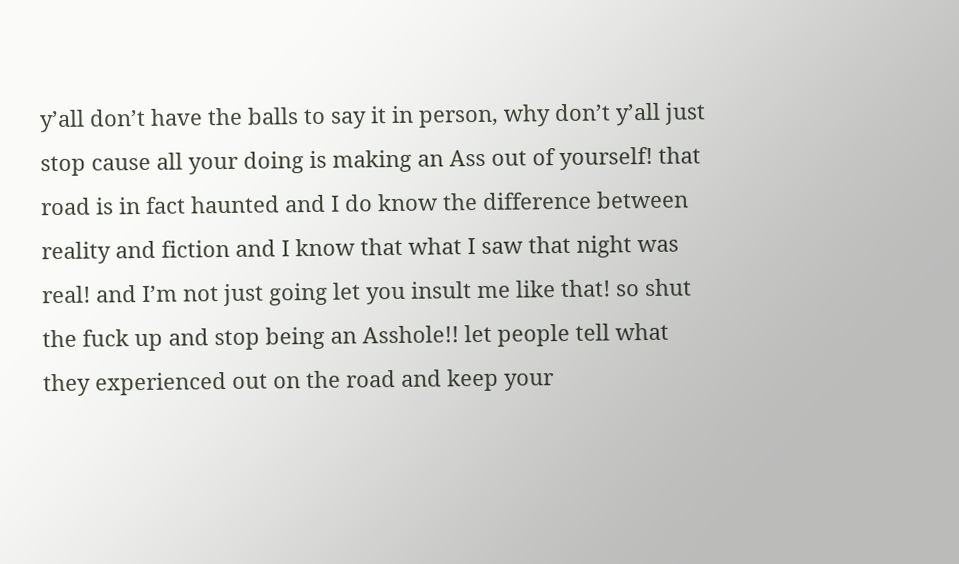y’all don’t have the balls to say it in person, why don’t y’all just stop cause all your doing is making an Ass out of yourself! that road is in fact haunted and I do know the difference between reality and fiction and I know that what I saw that night was real! and I’m not just going let you insult me like that! so shut the fuck up and stop being an Asshole!! let people tell what they experienced out on the road and keep your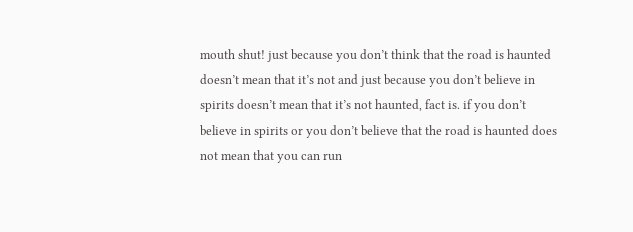mouth shut! just because you don’t think that the road is haunted doesn’t mean that it’s not and just because you don’t believe in spirits doesn’t mean that it’s not haunted, fact is. if you don’t believe in spirits or you don’t believe that the road is haunted does not mean that you can run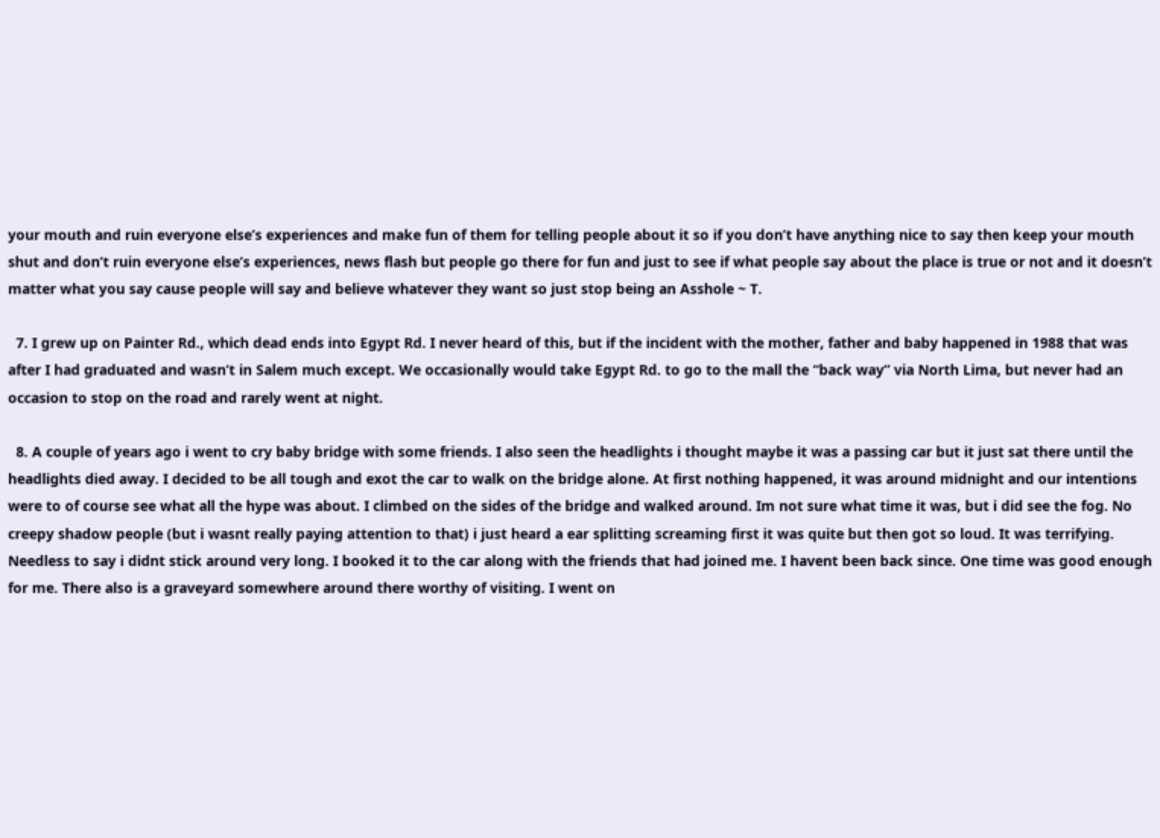your mouth and ruin everyone else’s experiences and make fun of them for telling people about it so if you don’t have anything nice to say then keep your mouth shut and don’t ruin everyone else’s experiences, news flash but people go there for fun and just to see if what people say about the place is true or not and it doesn’t matter what you say cause people will say and believe whatever they want so just stop being an Asshole ~ T.

  7. I grew up on Painter Rd., which dead ends into Egypt Rd. I never heard of this, but if the incident with the mother, father and baby happened in 1988 that was after I had graduated and wasn’t in Salem much except. We occasionally would take Egypt Rd. to go to the mall the “back way” via North Lima, but never had an occasion to stop on the road and rarely went at night.

  8. A couple of years ago i went to cry baby bridge with some friends. I also seen the headlights i thought maybe it was a passing car but it just sat there until the headlights died away. I decided to be all tough and exot the car to walk on the bridge alone. At first nothing happened, it was around midnight and our intentions were to of course see what all the hype was about. I climbed on the sides of the bridge and walked around. Im not sure what time it was, but i did see the fog. No creepy shadow people (but i wasnt really paying attention to that) i just heard a ear splitting screaming first it was quite but then got so loud. It was terrifying. Needless to say i didnt stick around very long. I booked it to the car along with the friends that had joined me. I havent been back since. One time was good enough for me. There also is a graveyard somewhere around there worthy of visiting. I went on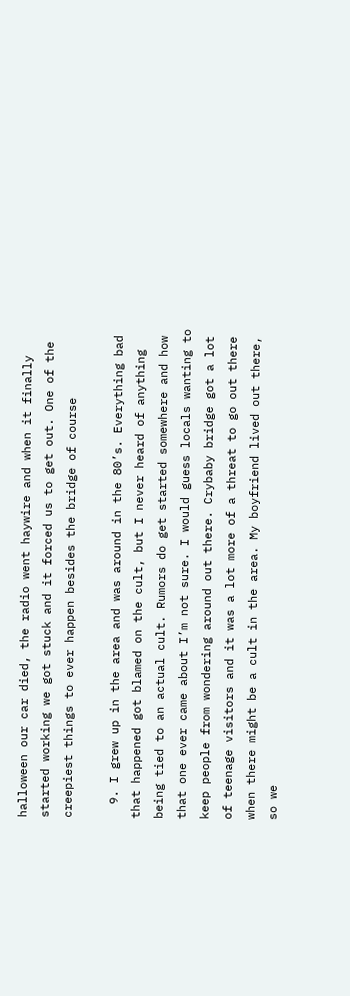halloween our car died, the radio went haywire and when it finally started working we got stuck and it forced us to get out. One of the creepiest things to ever happen besides the bridge of course

  9. I grew up in the area and was around in the 80’s. Everything bad that happened got blamed on the cult, but I never heard of anything being tied to an actual cult. Rumors do get started somewhere and how that one ever came about I’m not sure. I would guess locals wanting to keep people from wondering around out there. Crybaby bridge got a lot of teenage visitors and it was a lot more of a threat to go out there when there might be a cult in the area. My boyfriend lived out there, so we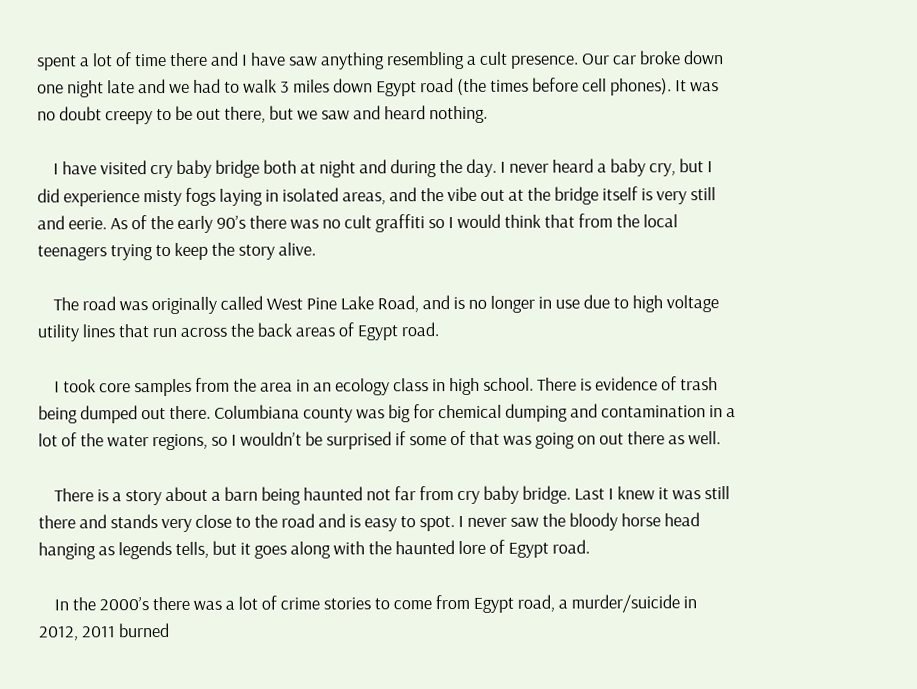spent a lot of time there and I have saw anything resembling a cult presence. Our car broke down one night late and we had to walk 3 miles down Egypt road (the times before cell phones). It was no doubt creepy to be out there, but we saw and heard nothing.

    I have visited cry baby bridge both at night and during the day. I never heard a baby cry, but I did experience misty fogs laying in isolated areas, and the vibe out at the bridge itself is very still and eerie. As of the early 90’s there was no cult graffiti so I would think that from the local teenagers trying to keep the story alive.

    The road was originally called West Pine Lake Road, and is no longer in use due to high voltage utility lines that run across the back areas of Egypt road.

    I took core samples from the area in an ecology class in high school. There is evidence of trash being dumped out there. Columbiana county was big for chemical dumping and contamination in a lot of the water regions, so I wouldn’t be surprised if some of that was going on out there as well.

    There is a story about a barn being haunted not far from cry baby bridge. Last I knew it was still there and stands very close to the road and is easy to spot. I never saw the bloody horse head hanging as legends tells, but it goes along with the haunted lore of Egypt road.

    In the 2000’s there was a lot of crime stories to come from Egypt road, a murder/suicide in 2012, 2011 burned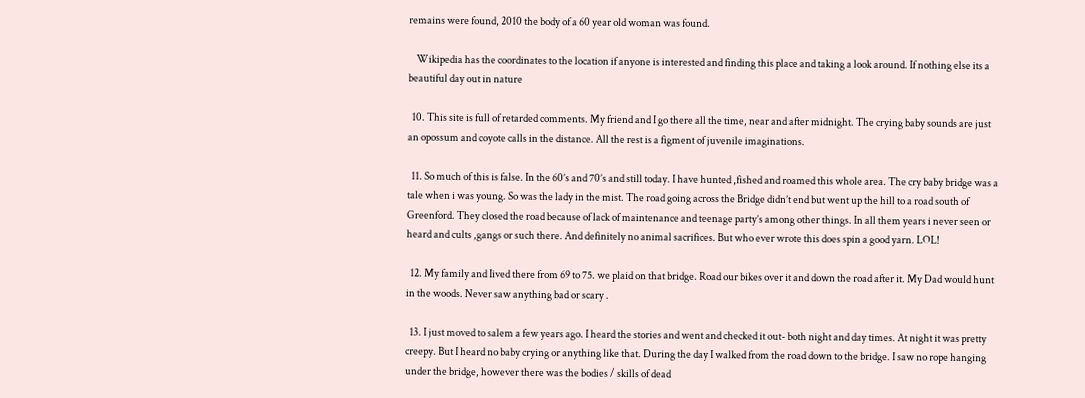remains were found, 2010 the body of a 60 year old woman was found.

    Wikipedia has the coordinates to the location if anyone is interested and finding this place and taking a look around. If nothing else its a beautiful day out in nature

  10. This site is full of retarded comments. My friend and I go there all the time, near and after midnight. The crying baby sounds are just an opossum and coyote calls in the distance. All the rest is a figment of juvenile imaginations.

  11. So much of this is false. In the 60’s and 70’s and still today. I have hunted ,fished and roamed this whole area. The cry baby bridge was a tale when i was young. So was the lady in the mist. The road going across the Bridge didn’t end but went up the hill to a road south of Greenford. They closed the road because of lack of maintenance and teenage party’s among other things. In all them years i never seen or heard and cults ,gangs or such there. And definitely no animal sacrifices. But who ever wrote this does spin a good yarn. LOL!

  12. My family and Iived there from 69 to 75. we plaid on that bridge. Road our bikes over it and down the road after it. My Dad would hunt in the woods. Never saw anything bad or scary .

  13. I just moved to salem a few years ago. I heard the stories and went and checked it out- both night and day times. At night it was pretty creepy. But I heard no baby crying or anything like that. During the day I walked from the road down to the bridge. I saw no rope hanging under the bridge, however there was the bodies / skills of dead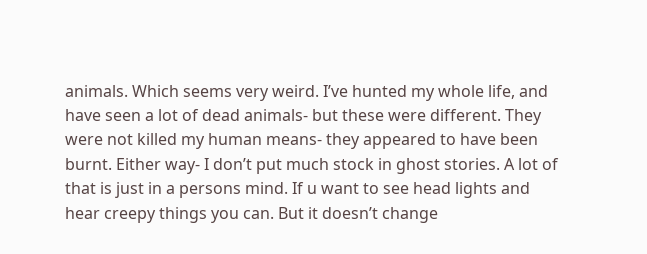animals. Which seems very weird. I’ve hunted my whole life, and have seen a lot of dead animals- but these were different. They were not killed my human means- they appeared to have been burnt. Either way- I don’t put much stock in ghost stories. A lot of that is just in a persons mind. If u want to see head lights and hear creepy things you can. But it doesn’t change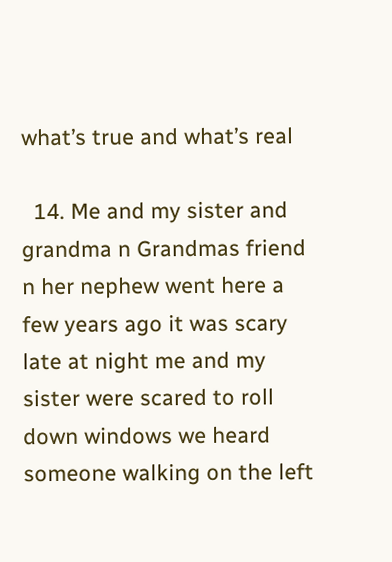what’s true and what’s real

  14. Me and my sister and grandma n Grandmas friend n her nephew went here a few years ago it was scary late at night me and my sister were scared to roll down windows we heard someone walking on the left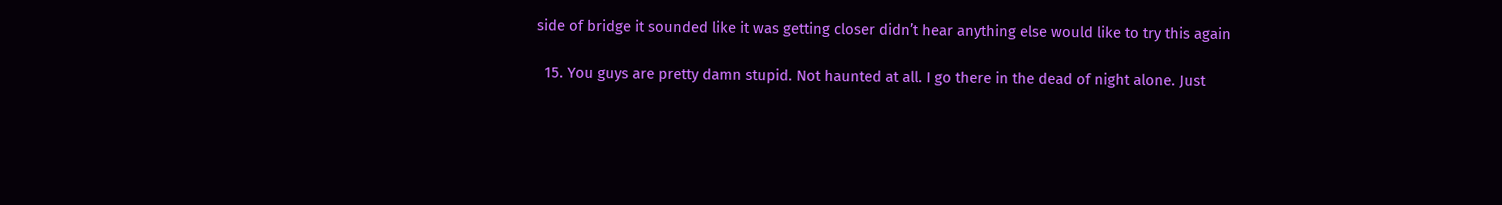side of bridge it sounded like it was getting closer didn’t hear anything else would like to try this again

  15. You guys are pretty damn stupid. Not haunted at all. I go there in the dead of night alone. Just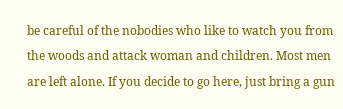be careful of the nobodies who like to watch you from the woods and attack woman and children. Most men are left alone. If you decide to go here, just bring a gun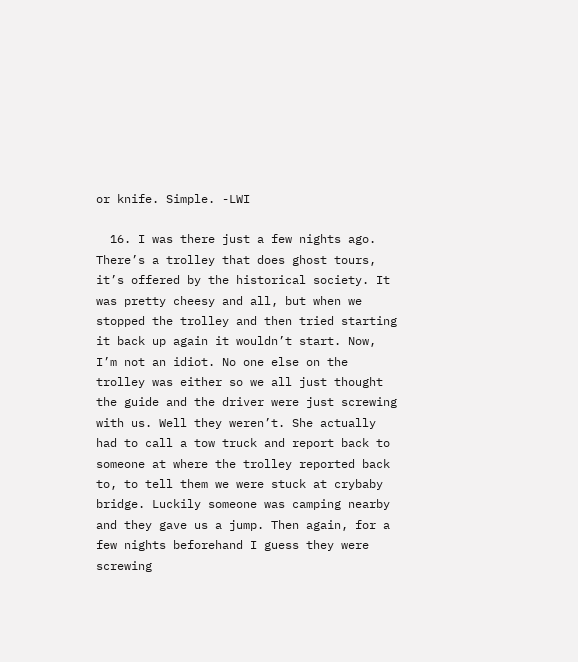or knife. Simple. -LWI

  16. I was there just a few nights ago. There’s a trolley that does ghost tours, it’s offered by the historical society. It was pretty cheesy and all, but when we stopped the trolley and then tried starting it back up again it wouldn’t start. Now, I’m not an idiot. No one else on the trolley was either so we all just thought the guide and the driver were just screwing with us. Well they weren’t. She actually had to call a tow truck and report back to someone at where the trolley reported back to, to tell them we were stuck at crybaby bridge. Luckily someone was camping nearby and they gave us a jump. Then again, for a few nights beforehand I guess they were screwing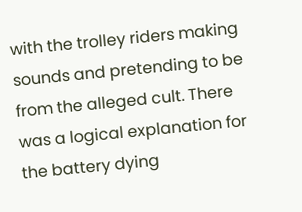with the trolley riders making sounds and pretending to be from the alleged cult. There was a logical explanation for the battery dying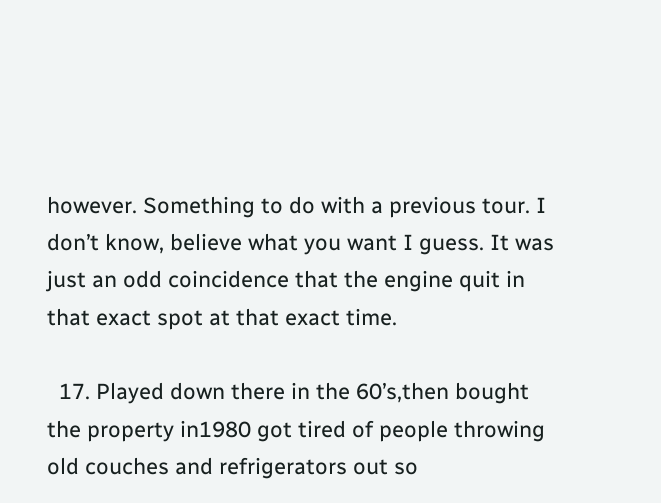however. Something to do with a previous tour. I don’t know, believe what you want I guess. It was just an odd coincidence that the engine quit in that exact spot at that exact time.

  17. Played down there in the 60’s,then bought the property in1980 got tired of people throwing old couches and refrigerators out so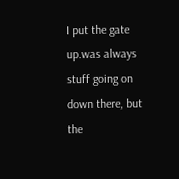I put the gate up.was always stuff going on down there, but the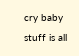cry baby stuff is all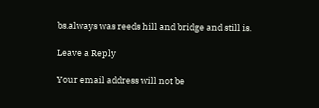bs.always was reeds hill and bridge and still is.

Leave a Reply

Your email address will not be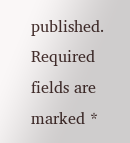published. Required fields are marked *